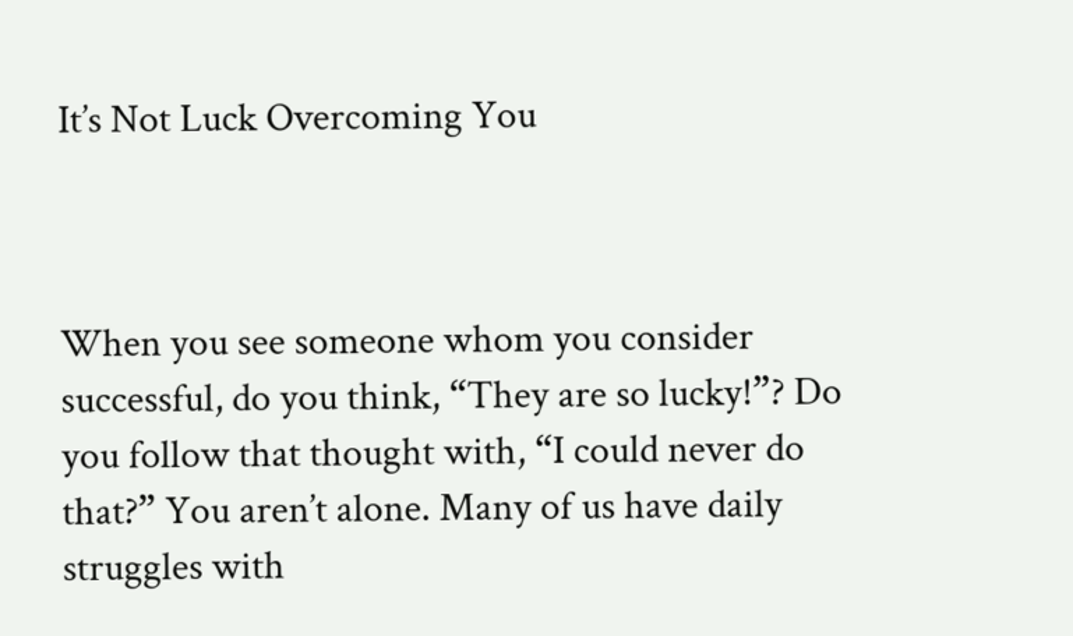It’s Not Luck Overcoming You



When you see someone whom you consider successful, do you think, “They are so lucky!”? Do you follow that thought with, “I could never do that?” You aren’t alone. Many of us have daily struggles with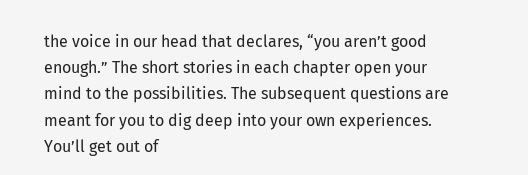the voice in our head that declares, “you aren’t good enough.” The short stories in each chapter open your mind to the possibilities. The subsequent questions are meant for you to dig deep into your own experiences. You’ll get out of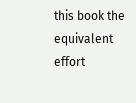this book the equivalent effort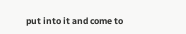put into it and come to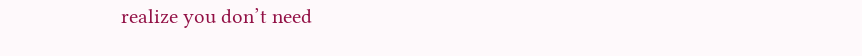realize you don’t need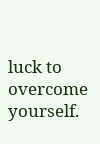luck to overcome yourself.